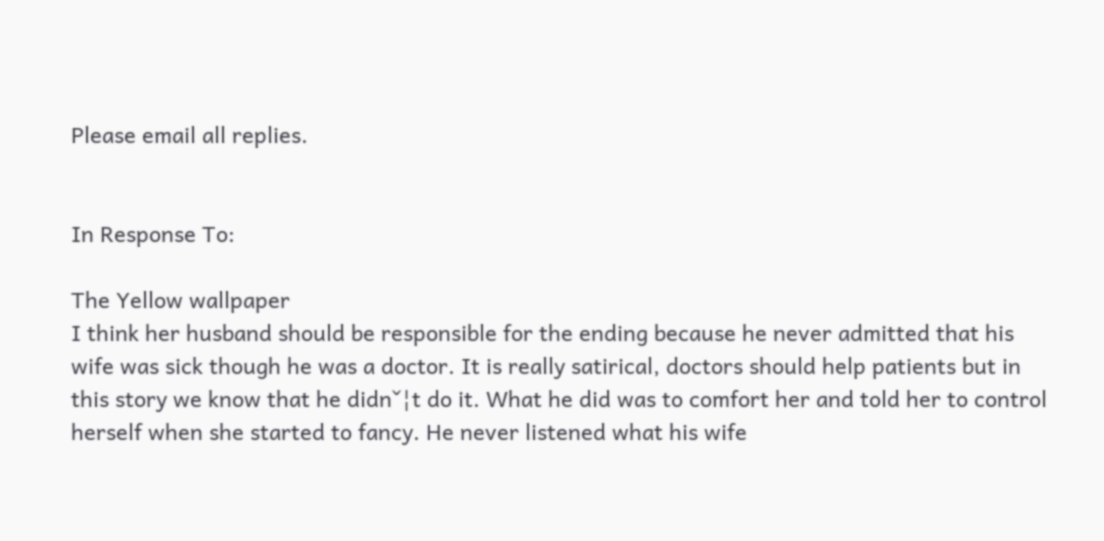Please email all replies.


In Response To:

The Yellow wallpaper
I think her husband should be responsible for the ending because he never admitted that his wife was sick though he was a doctor. It is really satirical, doctors should help patients but in this story we know that he didnˇ¦t do it. What he did was to comfort her and told her to control herself when she started to fancy. He never listened what his wife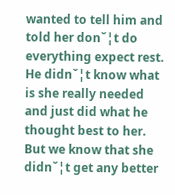wanted to tell him and told her donˇ¦t do everything expect rest. He didnˇ¦t know what is she really needed and just did what he thought best to her. But we know that she didnˇ¦t get any better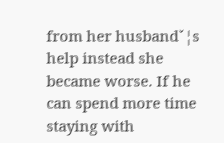from her husbandˇ¦s help instead she became worse. If he can spend more time staying with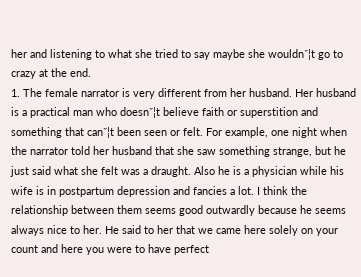her and listening to what she tried to say maybe she wouldnˇ¦t go to crazy at the end.
1. The female narrator is very different from her husband. Her husband is a practical man who doesnˇ¦t believe faith or superstition and something that canˇ¦t been seen or felt. For example, one night when the narrator told her husband that she saw something strange, but he just said what she felt was a draught. Also he is a physician while his wife is in postpartum depression and fancies a lot. I think the relationship between them seems good outwardly because he seems always nice to her. He said to her that we came here solely on your count and here you were to have perfect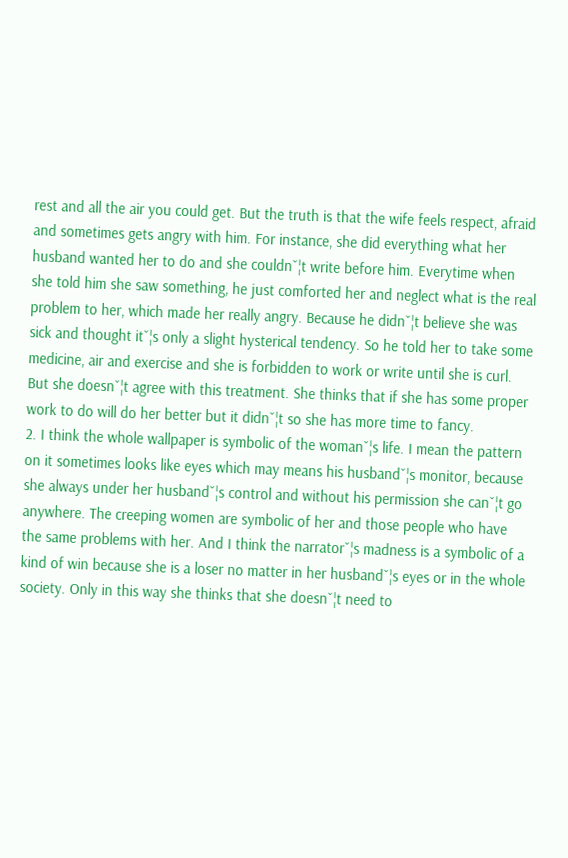rest and all the air you could get. But the truth is that the wife feels respect, afraid and sometimes gets angry with him. For instance, she did everything what her husband wanted her to do and she couldnˇ¦t write before him. Everytime when she told him she saw something, he just comforted her and neglect what is the real problem to her, which made her really angry. Because he didnˇ¦t believe she was sick and thought itˇ¦s only a slight hysterical tendency. So he told her to take some medicine, air and exercise and she is forbidden to work or write until she is curl. But she doesnˇ¦t agree with this treatment. She thinks that if she has some proper work to do will do her better but it didnˇ¦t so she has more time to fancy.
2. I think the whole wallpaper is symbolic of the womanˇ¦s life. I mean the pattern on it sometimes looks like eyes which may means his husbandˇ¦s monitor, because she always under her husbandˇ¦s control and without his permission she canˇ¦t go anywhere. The creeping women are symbolic of her and those people who have the same problems with her. And I think the narratorˇ¦s madness is a symbolic of a kind of win because she is a loser no matter in her husbandˇ¦s eyes or in the whole society. Only in this way she thinks that she doesnˇ¦t need to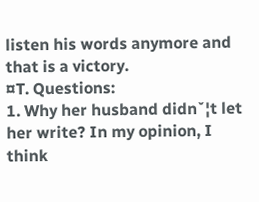listen his words anymore and that is a victory.
¤T. Questions:
1. Why her husband didnˇ¦t let her write? In my opinion, I think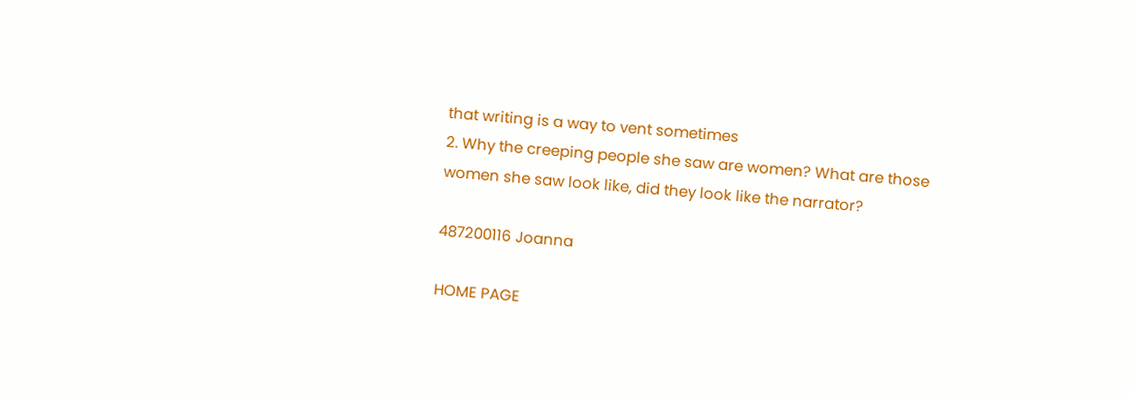that writing is a way to vent sometimes
2. Why the creeping people she saw are women? What are those women she saw look like, did they look like the narrator?

487200116 Joanna

HOME PAGE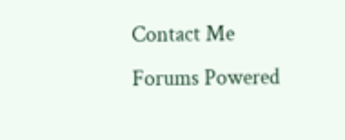Contact Me
Forums Powered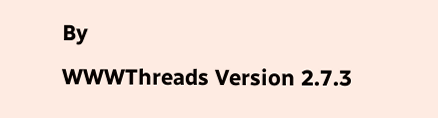By
WWWThreads Version 2.7.3